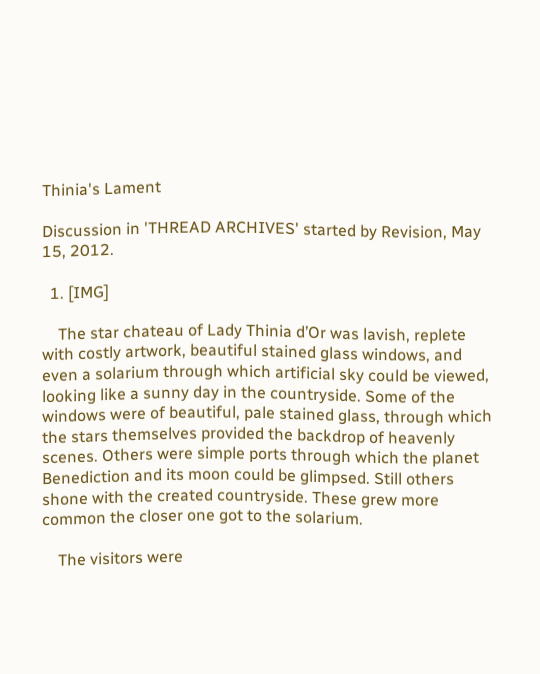Thinia's Lament

Discussion in 'THREAD ARCHIVES' started by Revision, May 15, 2012.

  1. [IMG]

    The star chateau of Lady Thinia d’Or was lavish, replete with costly artwork, beautiful stained glass windows, and even a solarium through which artificial sky could be viewed, looking like a sunny day in the countryside. Some of the windows were of beautiful, pale stained glass, through which the stars themselves provided the backdrop of heavenly scenes. Others were simple ports through which the planet Benediction and its moon could be glimpsed. Still others shone with the created countryside. These grew more common the closer one got to the solarium.

    The visitors were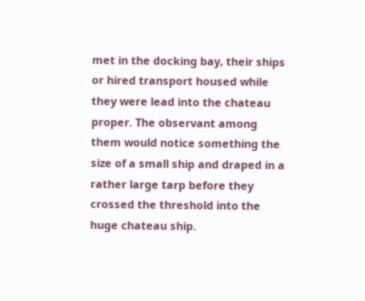met in the docking bay, their ships or hired transport housed while they were lead into the chateau proper. The observant among them would notice something the size of a small ship and draped in a rather large tarp before they crossed the threshold into the huge chateau ship.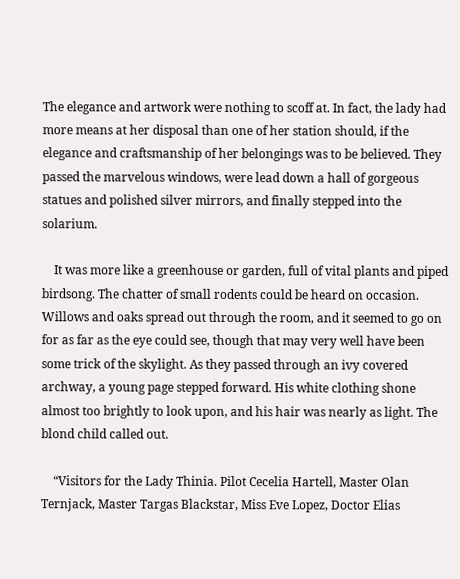The elegance and artwork were nothing to scoff at. In fact, the lady had more means at her disposal than one of her station should, if the elegance and craftsmanship of her belongings was to be believed. They passed the marvelous windows, were lead down a hall of gorgeous statues and polished silver mirrors, and finally stepped into the solarium.

    It was more like a greenhouse or garden, full of vital plants and piped birdsong. The chatter of small rodents could be heard on occasion. Willows and oaks spread out through the room, and it seemed to go on for as far as the eye could see, though that may very well have been some trick of the skylight. As they passed through an ivy covered archway, a young page stepped forward. His white clothing shone almost too brightly to look upon, and his hair was nearly as light. The blond child called out.

    “Visitors for the Lady Thinia. Pilot Cecelia Hartell, Master Olan Ternjack, Master Targas Blackstar, Miss Eve Lopez, Doctor Elias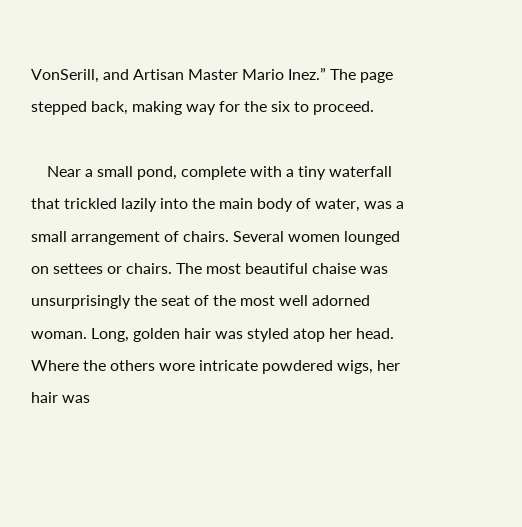VonSerill, and Artisan Master Mario Inez.” The page stepped back, making way for the six to proceed.

    Near a small pond, complete with a tiny waterfall that trickled lazily into the main body of water, was a small arrangement of chairs. Several women lounged on settees or chairs. The most beautiful chaise was unsurprisingly the seat of the most well adorned woman. Long, golden hair was styled atop her head. Where the others wore intricate powdered wigs, her hair was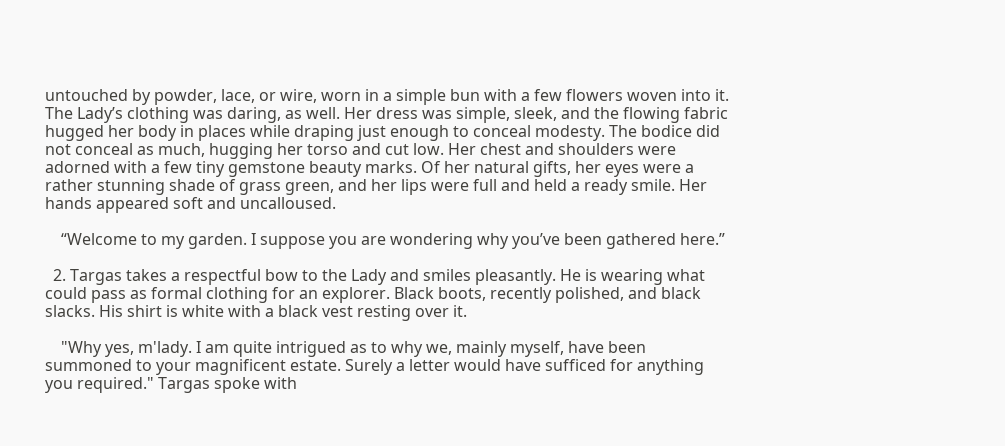untouched by powder, lace, or wire, worn in a simple bun with a few flowers woven into it. The Lady’s clothing was daring, as well. Her dress was simple, sleek, and the flowing fabric hugged her body in places while draping just enough to conceal modesty. The bodice did not conceal as much, hugging her torso and cut low. Her chest and shoulders were adorned with a few tiny gemstone beauty marks. Of her natural gifts, her eyes were a rather stunning shade of grass green, and her lips were full and held a ready smile. Her hands appeared soft and uncalloused.

    “Welcome to my garden. I suppose you are wondering why you’ve been gathered here.”

  2. Targas takes a respectful bow to the Lady and smiles pleasantly. He is wearing what could pass as formal clothing for an explorer. Black boots, recently polished, and black slacks. His shirt is white with a black vest resting over it.

    "Why yes, m'lady. I am quite intrigued as to why we, mainly myself, have been summoned to your magnificent estate. Surely a letter would have sufficed for anything you required." Targas spoke with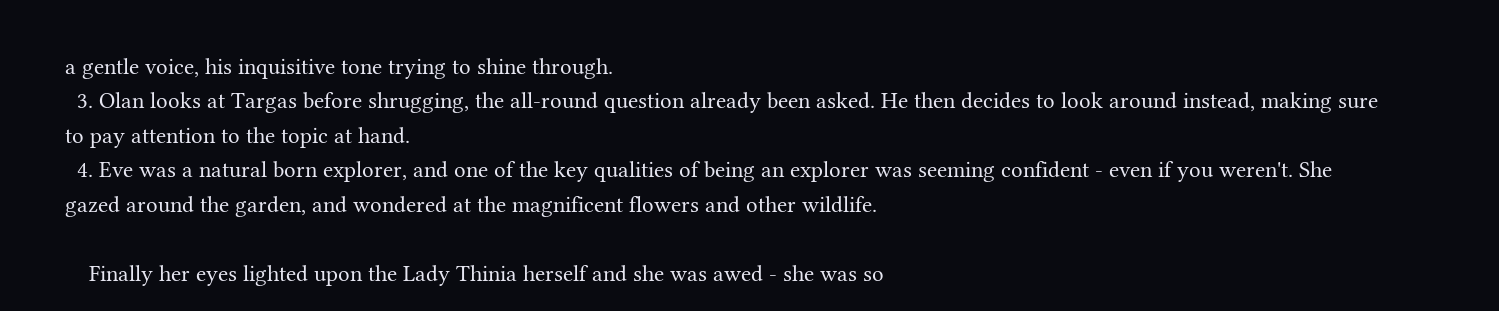a gentle voice, his inquisitive tone trying to shine through.
  3. Olan looks at Targas before shrugging, the all-round question already been asked. He then decides to look around instead, making sure to pay attention to the topic at hand.
  4. Eve was a natural born explorer, and one of the key qualities of being an explorer was seeming confident - even if you weren't. She gazed around the garden, and wondered at the magnificent flowers and other wildlife.

    Finally her eyes lighted upon the Lady Thinia herself and she was awed - she was so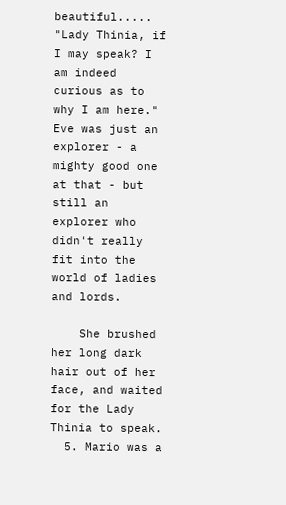beautiful..... "Lady Thinia, if I may speak? I am indeed curious as to why I am here." Eve was just an explorer - a mighty good one at that - but still an explorer who didn't really fit into the world of ladies and lords.

    She brushed her long dark hair out of her face, and waited for the Lady Thinia to speak.
  5. Mario was a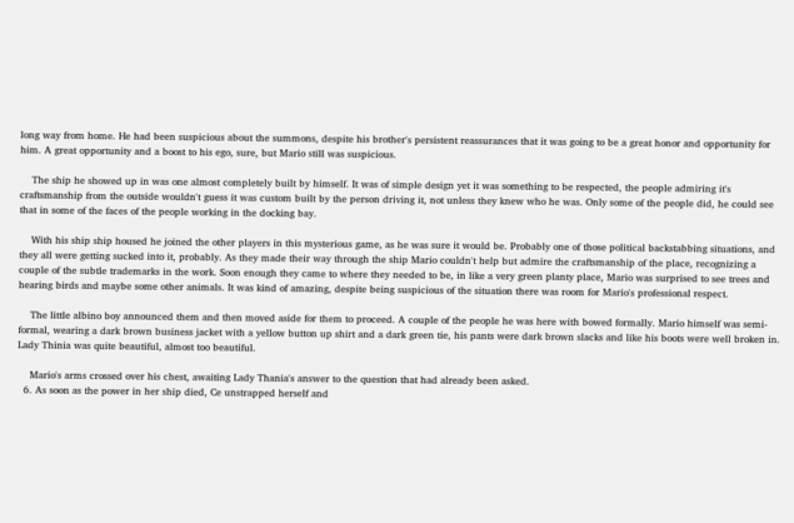long way from home. He had been suspicious about the summons, despite his brother's persistent reassurances that it was going to be a great honor and opportunity for him. A great opportunity and a boost to his ego, sure, but Mario still was suspicious.

    The ship he showed up in was one almost completely built by himself. It was of simple design yet it was something to be respected, the people admiring it's craftsmanship from the outside wouldn't guess it was custom built by the person driving it, not unless they knew who he was. Only some of the people did, he could see that in some of the faces of the people working in the docking bay.

    With his ship ship housed he joined the other players in this mysterious game, as he was sure it would be. Probably one of those political backstabbing situations, and they all were getting sucked into it, probably. As they made their way through the ship Mario couldn't help but admire the craftsmanship of the place, recognizing a couple of the subtle trademarks in the work. Soon enough they came to where they needed to be, in like a very green planty place, Mario was surprised to see trees and hearing birds and maybe some other animals. It was kind of amazing, despite being suspicious of the situation there was room for Mario's professional respect.

    The little albino boy announced them and then moved aside for them to proceed. A couple of the people he was here with bowed formally. Mario himself was semi-formal, wearing a dark brown business jacket with a yellow button up shirt and a dark green tie, his pants were dark brown slacks and like his boots were well broken in. Lady Thinia was quite beautiful, almost too beautiful.

    Mario's arms crossed over his chest, awaiting Lady Thania's answer to the question that had already been asked.
  6. As soon as the power in her ship died, Ce unstrapped herself and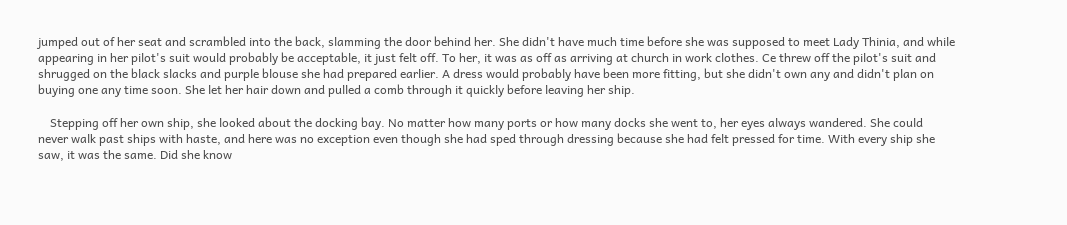jumped out of her seat and scrambled into the back, slamming the door behind her. She didn't have much time before she was supposed to meet Lady Thinia, and while appearing in her pilot's suit would probably be acceptable, it just felt off. To her, it was as off as arriving at church in work clothes. Ce threw off the pilot's suit and shrugged on the black slacks and purple blouse she had prepared earlier. A dress would probably have been more fitting, but she didn't own any and didn't plan on buying one any time soon. She let her hair down and pulled a comb through it quickly before leaving her ship.

    Stepping off her own ship, she looked about the docking bay. No matter how many ports or how many docks she went to, her eyes always wandered. She could never walk past ships with haste, and here was no exception even though she had sped through dressing because she had felt pressed for time. With every ship she saw, it was the same. Did she know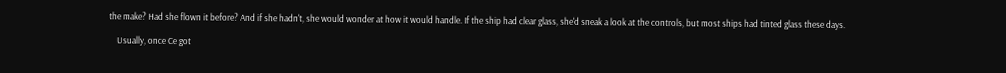the make? Had she flown it before? And if she hadn't, she would wonder at how it would handle. If the ship had clear glass, she'd sneak a look at the controls, but most ships had tinted glass these days.

    Usually, once Ce got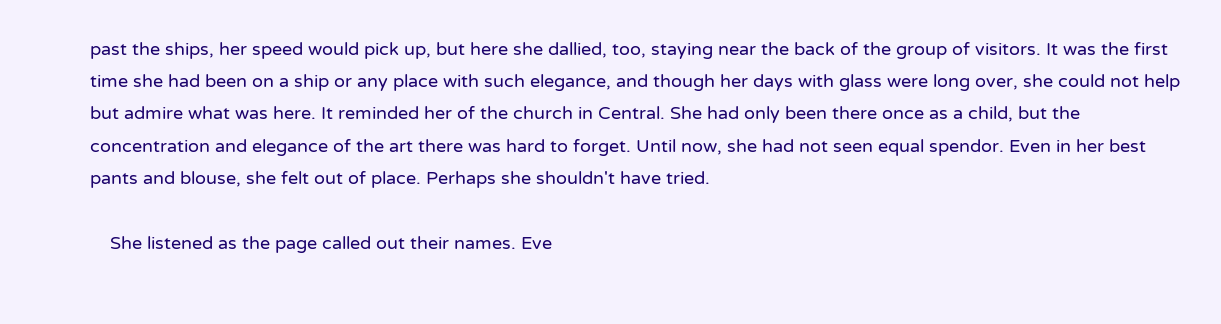past the ships, her speed would pick up, but here she dallied, too, staying near the back of the group of visitors. It was the first time she had been on a ship or any place with such elegance, and though her days with glass were long over, she could not help but admire what was here. It reminded her of the church in Central. She had only been there once as a child, but the concentration and elegance of the art there was hard to forget. Until now, she had not seen equal spendor. Even in her best pants and blouse, she felt out of place. Perhaps she shouldn't have tried.

    She listened as the page called out their names. Eve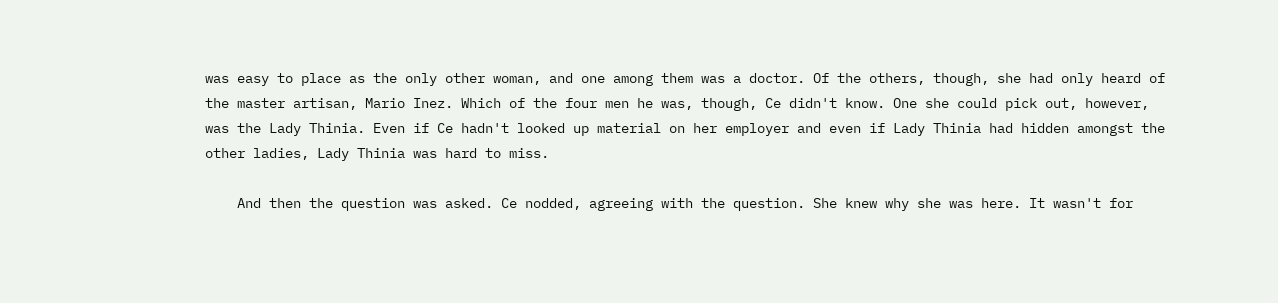was easy to place as the only other woman, and one among them was a doctor. Of the others, though, she had only heard of the master artisan, Mario Inez. Which of the four men he was, though, Ce didn't know. One she could pick out, however, was the Lady Thinia. Even if Ce hadn't looked up material on her employer and even if Lady Thinia had hidden amongst the other ladies, Lady Thinia was hard to miss.

    And then the question was asked. Ce nodded, agreeing with the question. She knew why she was here. It wasn't for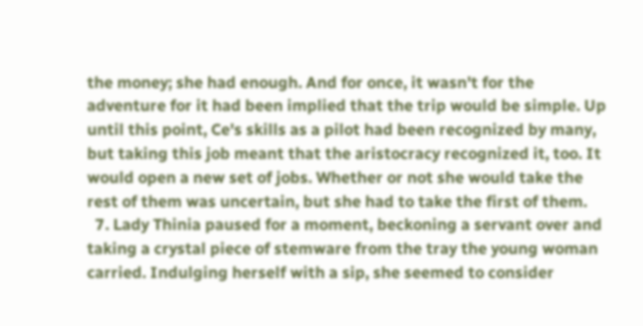the money; she had enough. And for once, it wasn't for the adventure for it had been implied that the trip would be simple. Up until this point, Ce's skills as a pilot had been recognized by many, but taking this job meant that the aristocracy recognized it, too. It would open a new set of jobs. Whether or not she would take the rest of them was uncertain, but she had to take the first of them.
  7. Lady Thinia paused for a moment, beckoning a servant over and taking a crystal piece of stemware from the tray the young woman carried. Indulging herself with a sip, she seemed to consider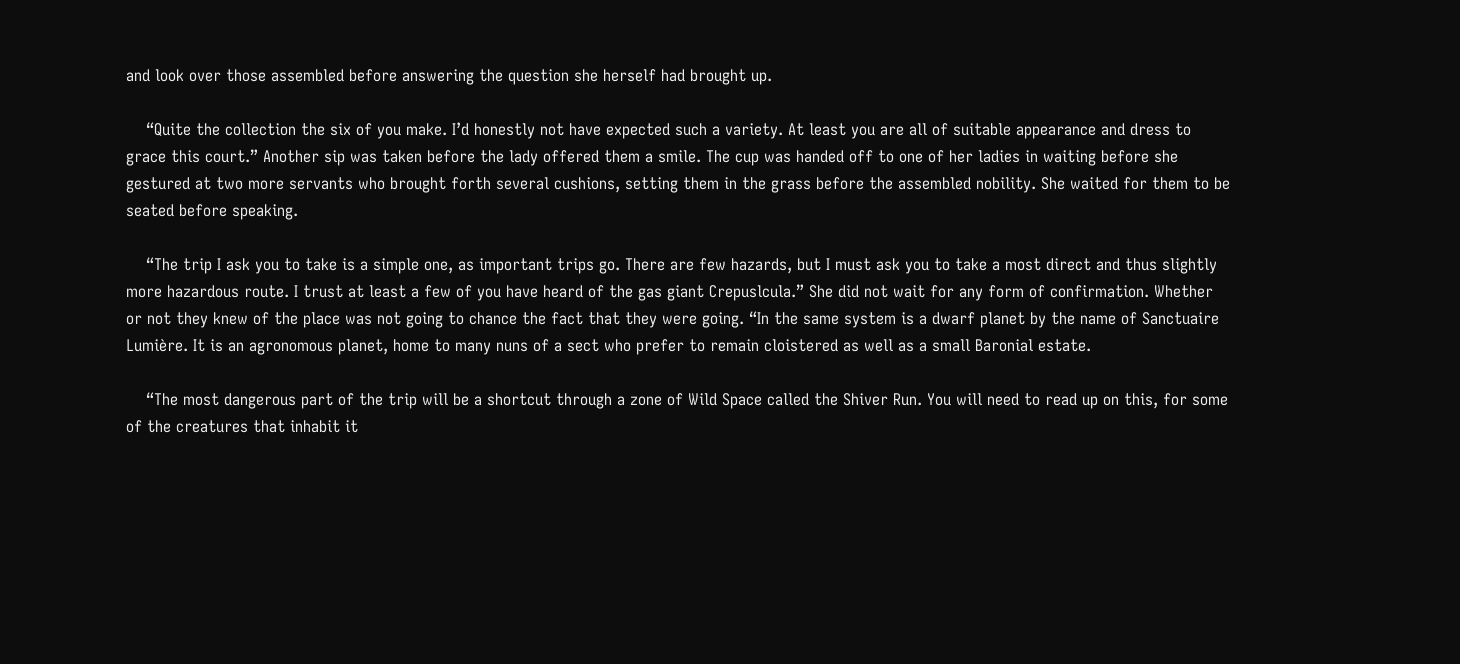and look over those assembled before answering the question she herself had brought up.

    “Quite the collection the six of you make. I’d honestly not have expected such a variety. At least you are all of suitable appearance and dress to grace this court.” Another sip was taken before the lady offered them a smile. The cup was handed off to one of her ladies in waiting before she gestured at two more servants who brought forth several cushions, setting them in the grass before the assembled nobility. She waited for them to be seated before speaking.

    “The trip I ask you to take is a simple one, as important trips go. There are few hazards, but I must ask you to take a most direct and thus slightly more hazardous route. I trust at least a few of you have heard of the gas giant Crepuslcula.” She did not wait for any form of confirmation. Whether or not they knew of the place was not going to chance the fact that they were going. “In the same system is a dwarf planet by the name of Sanctuaire Lumière. It is an agronomous planet, home to many nuns of a sect who prefer to remain cloistered as well as a small Baronial estate.

    “The most dangerous part of the trip will be a shortcut through a zone of Wild Space called the Shiver Run. You will need to read up on this, for some of the creatures that inhabit it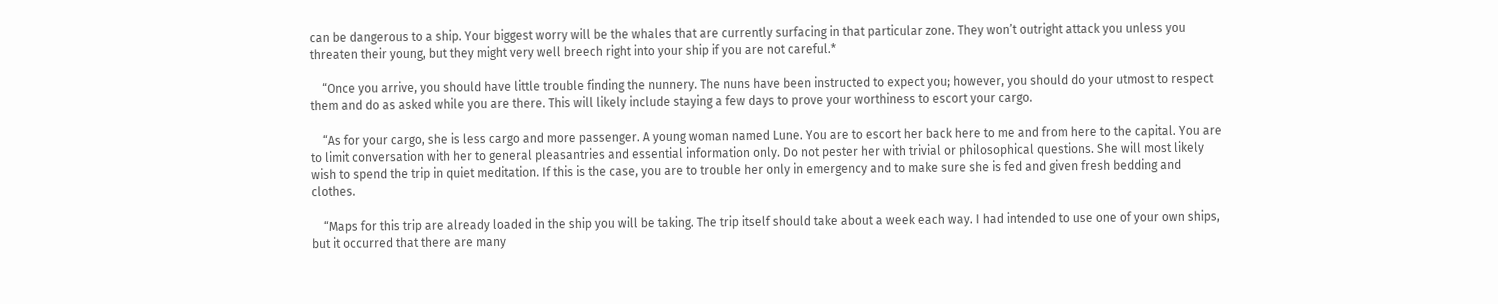can be dangerous to a ship. Your biggest worry will be the whales that are currently surfacing in that particular zone. They won’t outright attack you unless you threaten their young, but they might very well breech right into your ship if you are not careful.*

    “Once you arrive, you should have little trouble finding the nunnery. The nuns have been instructed to expect you; however, you should do your utmost to respect them and do as asked while you are there. This will likely include staying a few days to prove your worthiness to escort your cargo.

    “As for your cargo, she is less cargo and more passenger. A young woman named Lune. You are to escort her back here to me and from here to the capital. You are to limit conversation with her to general pleasantries and essential information only. Do not pester her with trivial or philosophical questions. She will most likely wish to spend the trip in quiet meditation. If this is the case, you are to trouble her only in emergency and to make sure she is fed and given fresh bedding and clothes.

    “Maps for this trip are already loaded in the ship you will be taking. The trip itself should take about a week each way. I had intended to use one of your own ships, but it occurred that there are many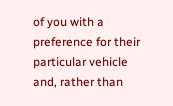of you with a preference for their particular vehicle and, rather than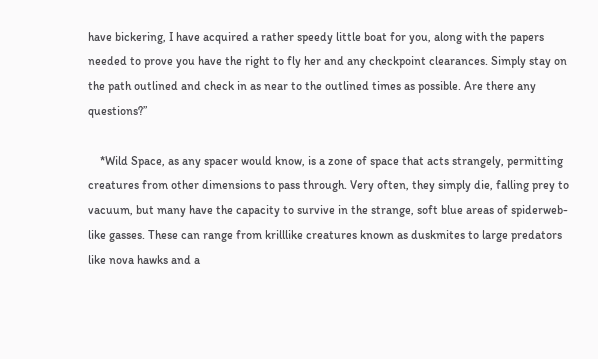have bickering, I have acquired a rather speedy little boat for you, along with the papers needed to prove you have the right to fly her and any checkpoint clearances. Simply stay on the path outlined and check in as near to the outlined times as possible. Are there any questions?”

    *Wild Space, as any spacer would know, is a zone of space that acts strangely, permitting creatures from other dimensions to pass through. Very often, they simply die, falling prey to vacuum, but many have the capacity to survive in the strange, soft blue areas of spiderweb-like gasses. These can range from krilllike creatures known as duskmites to large predators like nova hawks and a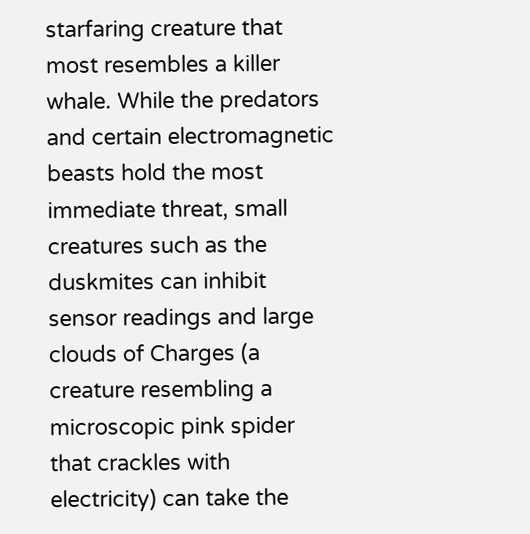starfaring creature that most resembles a killer whale. While the predators and certain electromagnetic beasts hold the most immediate threat, small creatures such as the duskmites can inhibit sensor readings and large clouds of Charges (a creature resembling a microscopic pink spider that crackles with electricity) can take the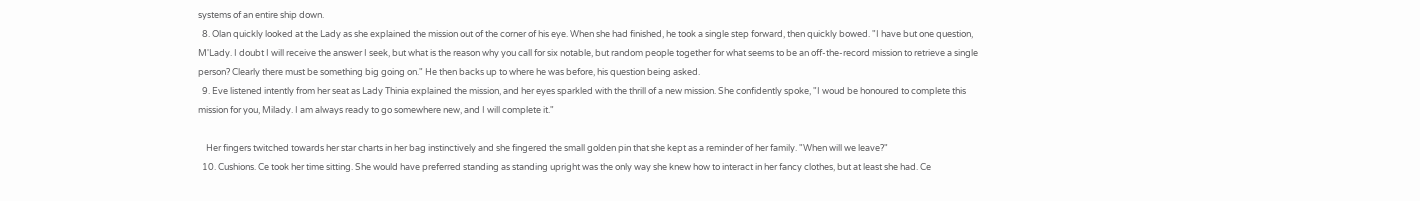systems of an entire ship down.
  8. Olan quickly looked at the Lady as she explained the mission out of the corner of his eye. When she had finished, he took a single step forward, then quickly bowed. "I have but one question, M'Lady. I doubt I will receive the answer I seek, but what is the reason why you call for six notable, but random people together for what seems to be an off-the-record mission to retrieve a single person? Clearly there must be something big going on." He then backs up to where he was before, his question being asked.
  9. Eve listened intently from her seat as Lady Thinia explained the mission, and her eyes sparkled with the thrill of a new mission. She confidently spoke, "I woud be honoured to complete this mission for you, Milady. I am always ready to go somewhere new, and I will complete it."

    Her fingers twitched towards her star charts in her bag instinctively and she fingered the small golden pin that she kept as a reminder of her family. "When will we leave?"
  10. Cushions. Ce took her time sitting. She would have preferred standing as standing upright was the only way she knew how to interact in her fancy clothes, but at least she had. Ce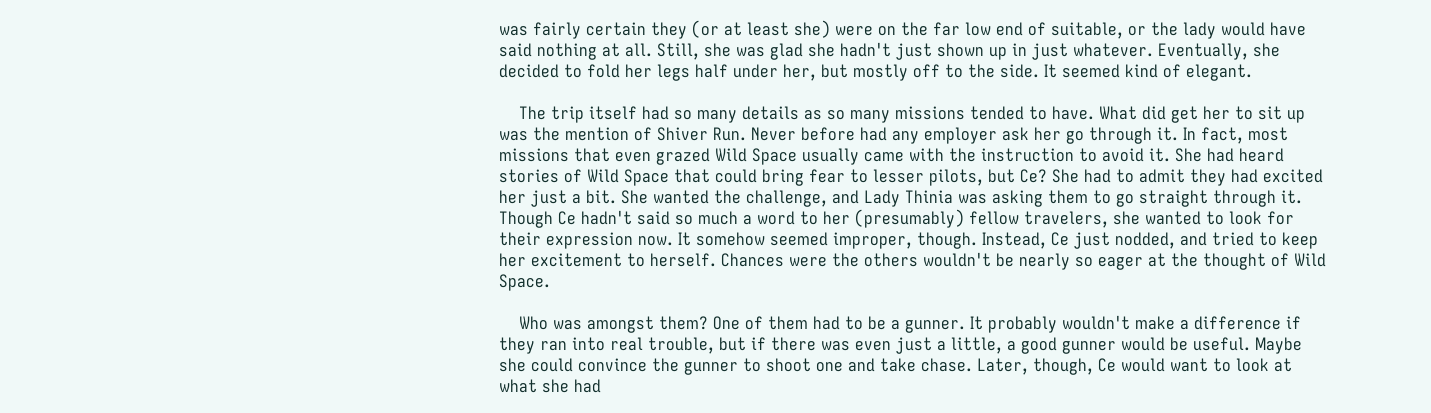was fairly certain they (or at least she) were on the far low end of suitable, or the lady would have said nothing at all. Still, she was glad she hadn't just shown up in just whatever. Eventually, she decided to fold her legs half under her, but mostly off to the side. It seemed kind of elegant.

    The trip itself had so many details as so many missions tended to have. What did get her to sit up was the mention of Shiver Run. Never before had any employer ask her go through it. In fact, most missions that even grazed Wild Space usually came with the instruction to avoid it. She had heard stories of Wild Space that could bring fear to lesser pilots, but Ce? She had to admit they had excited her just a bit. She wanted the challenge, and Lady Thinia was asking them to go straight through it. Though Ce hadn't said so much a word to her (presumably) fellow travelers, she wanted to look for their expression now. It somehow seemed improper, though. Instead, Ce just nodded, and tried to keep her excitement to herself. Chances were the others wouldn't be nearly so eager at the thought of Wild Space.

    Who was amongst them? One of them had to be a gunner. It probably wouldn't make a difference if they ran into real trouble, but if there was even just a little, a good gunner would be useful. Maybe she could convince the gunner to shoot one and take chase. Later, though, Ce would want to look at what she had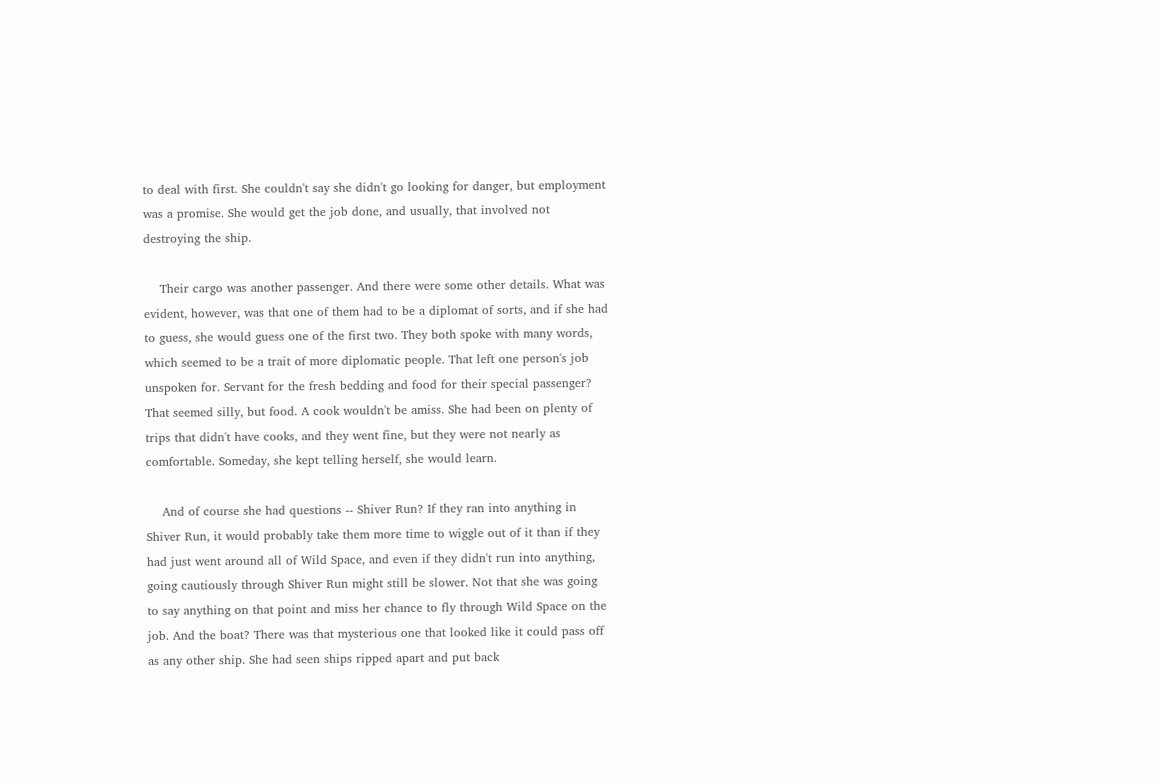to deal with first. She couldn't say she didn't go looking for danger, but employment was a promise. She would get the job done, and usually, that involved not destroying the ship.

    Their cargo was another passenger. And there were some other details. What was evident, however, was that one of them had to be a diplomat of sorts, and if she had to guess, she would guess one of the first two. They both spoke with many words, which seemed to be a trait of more diplomatic people. That left one person's job unspoken for. Servant for the fresh bedding and food for their special passenger? That seemed silly, but food. A cook wouldn't be amiss. She had been on plenty of trips that didn't have cooks, and they went fine, but they were not nearly as comfortable. Someday, she kept telling herself, she would learn.

    And of course she had questions -- Shiver Run? If they ran into anything in Shiver Run, it would probably take them more time to wiggle out of it than if they had just went around all of Wild Space, and even if they didn't run into anything, going cautiously through Shiver Run might still be slower. Not that she was going to say anything on that point and miss her chance to fly through Wild Space on the job. And the boat? There was that mysterious one that looked like it could pass off as any other ship. She had seen ships ripped apart and put back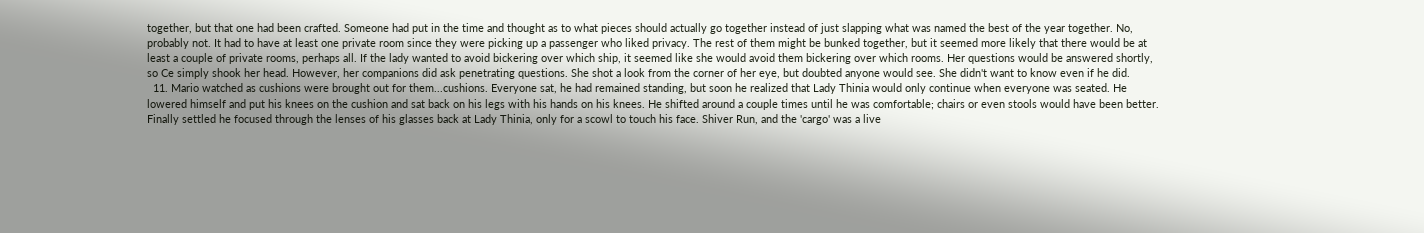together, but that one had been crafted. Someone had put in the time and thought as to what pieces should actually go together instead of just slapping what was named the best of the year together. No, probably not. It had to have at least one private room since they were picking up a passenger who liked privacy. The rest of them might be bunked together, but it seemed more likely that there would be at least a couple of private rooms, perhaps all. If the lady wanted to avoid bickering over which ship, it seemed like she would avoid them bickering over which rooms. Her questions would be answered shortly, so Ce simply shook her head. However, her companions did ask penetrating questions. She shot a look from the corner of her eye, but doubted anyone would see. She didn't want to know even if he did.
  11. Mario watched as cushions were brought out for them...cushions. Everyone sat, he had remained standing, but soon he realized that Lady Thinia would only continue when everyone was seated. He lowered himself and put his knees on the cushion and sat back on his legs with his hands on his knees. He shifted around a couple times until he was comfortable; chairs or even stools would have been better. Finally settled he focused through the lenses of his glasses back at Lady Thinia, only for a scowl to touch his face. Shiver Run, and the 'cargo' was a live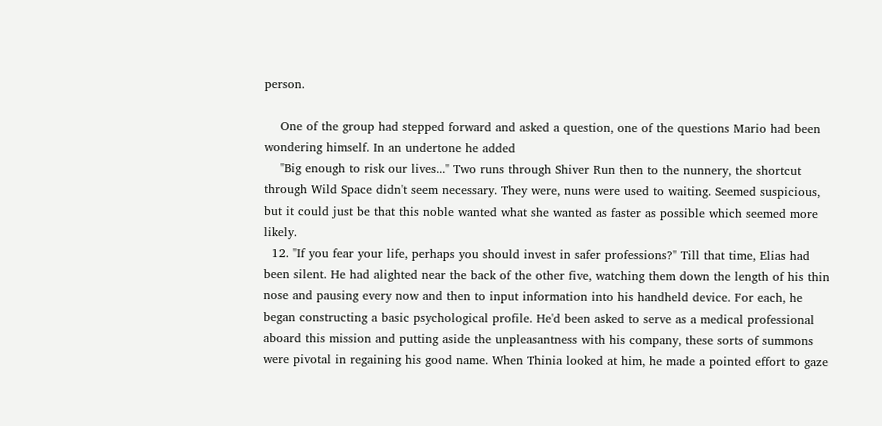person.

    One of the group had stepped forward and asked a question, one of the questions Mario had been wondering himself. In an undertone he added
    "Big enough to risk our lives..." Two runs through Shiver Run then to the nunnery, the shortcut through Wild Space didn't seem necessary. They were, nuns were used to waiting. Seemed suspicious, but it could just be that this noble wanted what she wanted as faster as possible which seemed more likely.
  12. "If you fear your life, perhaps you should invest in safer professions?" Till that time, Elias had been silent. He had alighted near the back of the other five, watching them down the length of his thin nose and pausing every now and then to input information into his handheld device. For each, he began constructing a basic psychological profile. He'd been asked to serve as a medical professional aboard this mission and putting aside the unpleasantness with his company, these sorts of summons were pivotal in regaining his good name. When Thinia looked at him, he made a pointed effort to gaze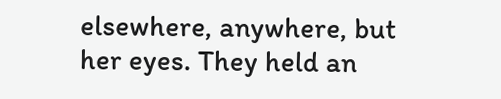elsewhere, anywhere, but her eyes. They held an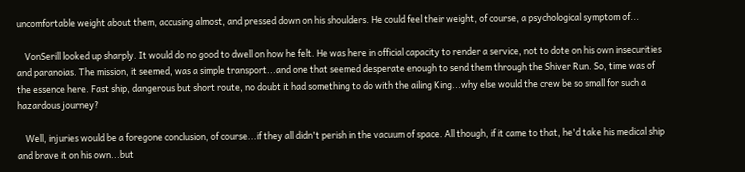uncomfortable weight about them, accusing almost, and pressed down on his shoulders. He could feel their weight, of course, a psychological symptom of...

    VonSerill looked up sharply. It would do no good to dwell on how he felt. He was here in official capacity to render a service, not to dote on his own insecurities and paranoias. The mission, it seemed, was a simple transport...and one that seemed desperate enough to send them through the Shiver Run. So, time was of the essence here. Fast ship, dangerous but short route, no doubt it had something to do with the ailing King...why else would the crew be so small for such a hazardous journey?

    Well, injuries would be a foregone conclusion, of course...if they all didn't perish in the vacuum of space. All though, if it came to that, he'd take his medical ship and brave it on his own...but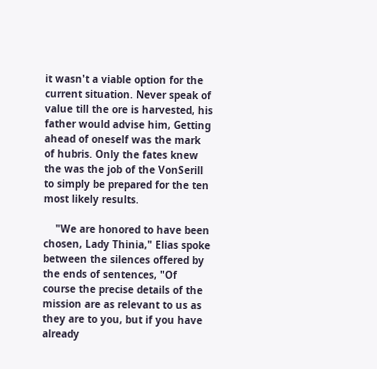it wasn't a viable option for the current situation. Never speak of value till the ore is harvested, his father would advise him, Getting ahead of oneself was the mark of hubris. Only the fates knew the was the job of the VonSerill to simply be prepared for the ten most likely results.

    "We are honored to have been chosen, Lady Thinia," Elias spoke between the silences offered by the ends of sentences, "Of course the precise details of the mission are as relevant to us as they are to you, but if you have already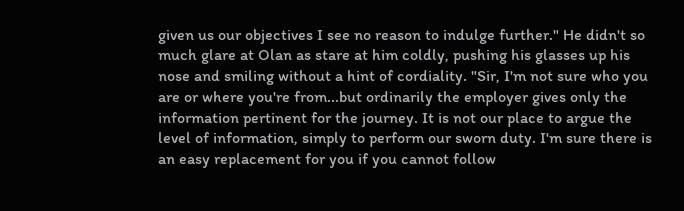given us our objectives I see no reason to indulge further." He didn't so much glare at Olan as stare at him coldly, pushing his glasses up his nose and smiling without a hint of cordiality. "Sir, I'm not sure who you are or where you're from...but ordinarily the employer gives only the information pertinent for the journey. It is not our place to argue the level of information, simply to perform our sworn duty. I'm sure there is an easy replacement for you if you cannot follow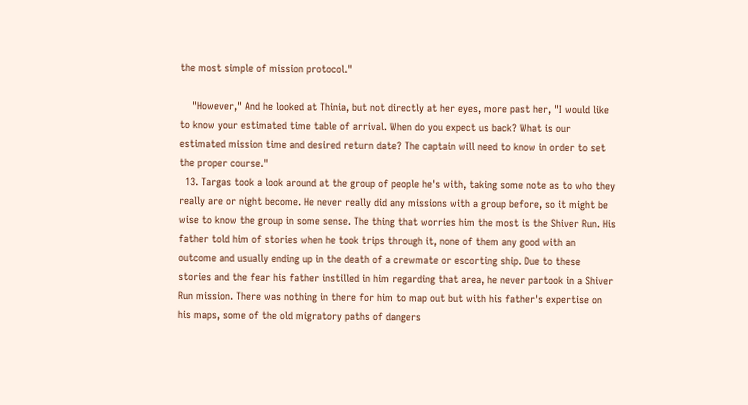the most simple of mission protocol."

    "However," And he looked at Thinia, but not directly at her eyes, more past her, "I would like to know your estimated time table of arrival. When do you expect us back? What is our estimated mission time and desired return date? The captain will need to know in order to set the proper course."
  13. Targas took a look around at the group of people he's with, taking some note as to who they really are or night become. He never really did any missions with a group before, so it might be wise to know the group in some sense. The thing that worries him the most is the Shiver Run. His father told him of stories when he took trips through it, none of them any good with an outcome and usually ending up in the death of a crewmate or escorting ship. Due to these stories and the fear his father instilled in him regarding that area, he never partook in a Shiver Run mission. There was nothing in there for him to map out but with his father's expertise on his maps, some of the old migratory paths of dangers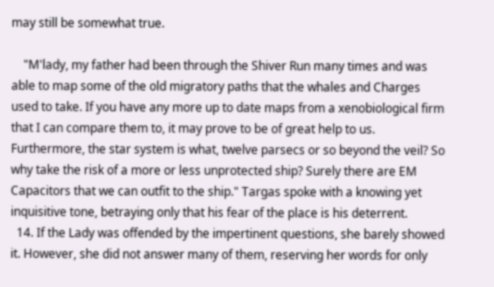may still be somewhat true.

    "M'lady, my father had been through the Shiver Run many times and was able to map some of the old migratory paths that the whales and Charges used to take. If you have any more up to date maps from a xenobiological firm that I can compare them to, it may prove to be of great help to us. Furthermore, the star system is what, twelve parsecs or so beyond the veil? So why take the risk of a more or less unprotected ship? Surely there are EM Capacitors that we can outfit to the ship." Targas spoke with a knowing yet inquisitive tone, betraying only that his fear of the place is his deterrent.
  14. If the Lady was offended by the impertinent questions, she barely showed it. However, she did not answer many of them, reserving her words for only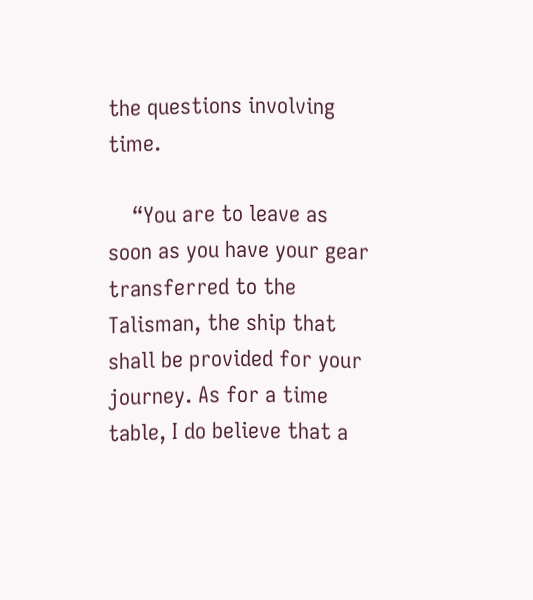the questions involving time.

    “You are to leave as soon as you have your gear transferred to the Talisman, the ship that shall be provided for your journey. As for a time table, I do believe that a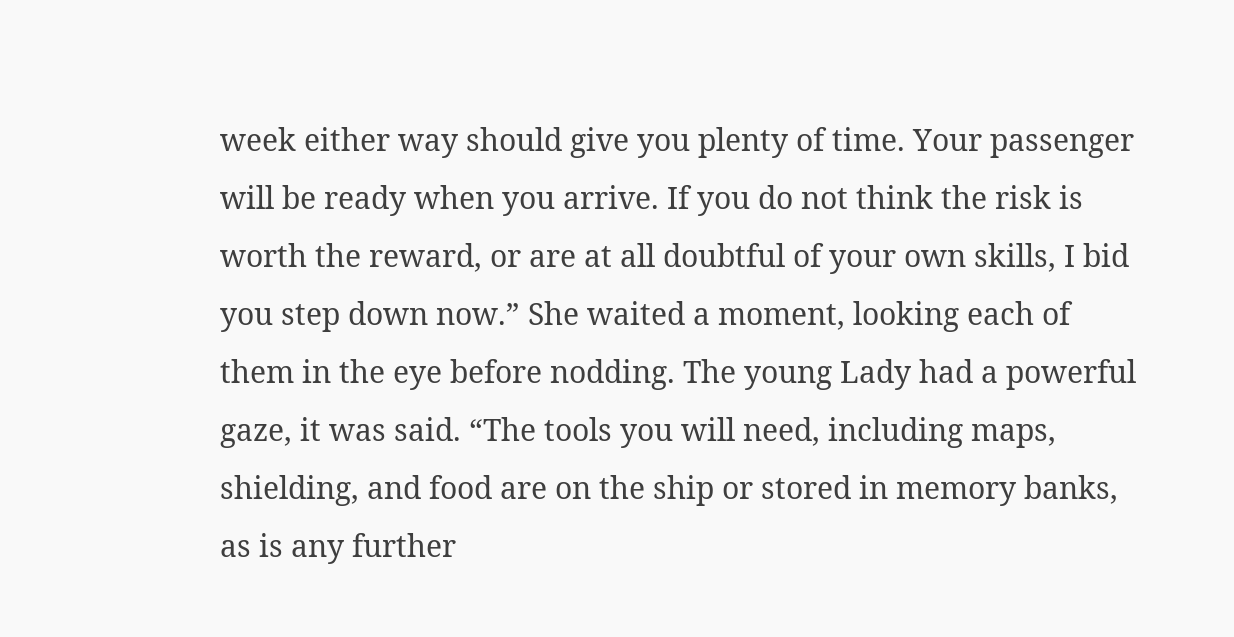week either way should give you plenty of time. Your passenger will be ready when you arrive. If you do not think the risk is worth the reward, or are at all doubtful of your own skills, I bid you step down now.” She waited a moment, looking each of them in the eye before nodding. The young Lady had a powerful gaze, it was said. “The tools you will need, including maps, shielding, and food are on the ship or stored in memory banks, as is any further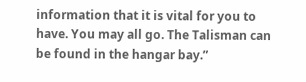information that it is vital for you to have. You may all go. The Talisman can be found in the hangar bay.”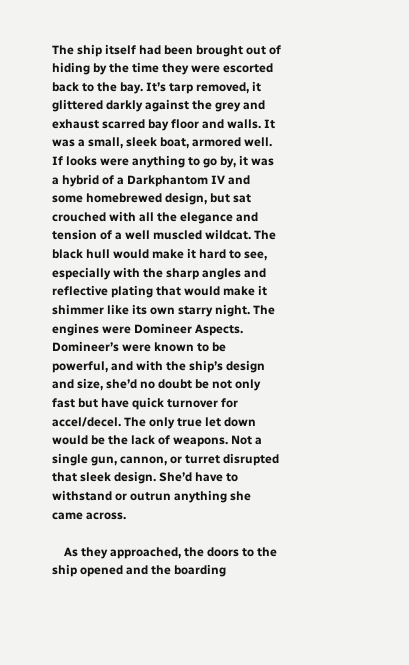The ship itself had been brought out of hiding by the time they were escorted back to the bay. It’s tarp removed, it glittered darkly against the grey and exhaust scarred bay floor and walls. It was a small, sleek boat, armored well. If looks were anything to go by, it was a hybrid of a Darkphantom IV and some homebrewed design, but sat crouched with all the elegance and tension of a well muscled wildcat. The black hull would make it hard to see, especially with the sharp angles and reflective plating that would make it shimmer like its own starry night. The engines were Domineer Aspects. Domineer’s were known to be powerful, and with the ship’s design and size, she’d no doubt be not only fast but have quick turnover for accel/decel. The only true let down would be the lack of weapons. Not a single gun, cannon, or turret disrupted that sleek design. She’d have to withstand or outrun anything she came across.

    As they approached, the doors to the ship opened and the boarding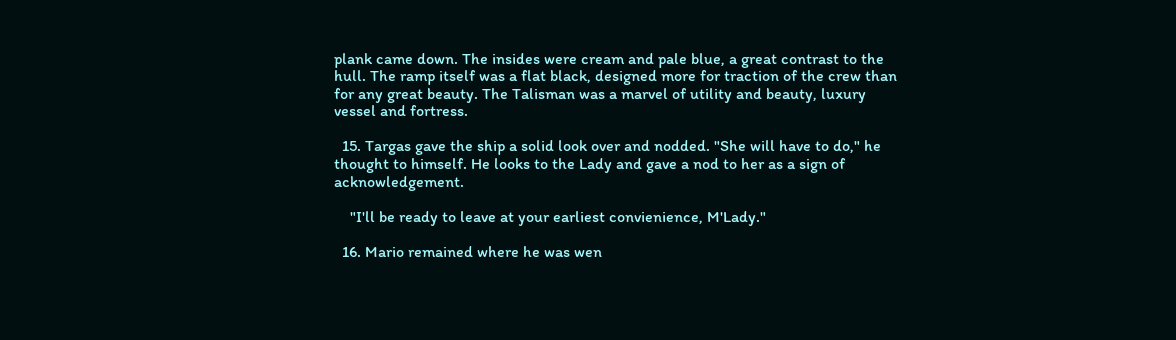plank came down. The insides were cream and pale blue, a great contrast to the hull. The ramp itself was a flat black, designed more for traction of the crew than for any great beauty. The Talisman was a marvel of utility and beauty, luxury vessel and fortress.

  15. Targas gave the ship a solid look over and nodded. "She will have to do," he thought to himself. He looks to the Lady and gave a nod to her as a sign of acknowledgement.

    "I'll be ready to leave at your earliest convienience, M'Lady."

  16. Mario remained where he was wen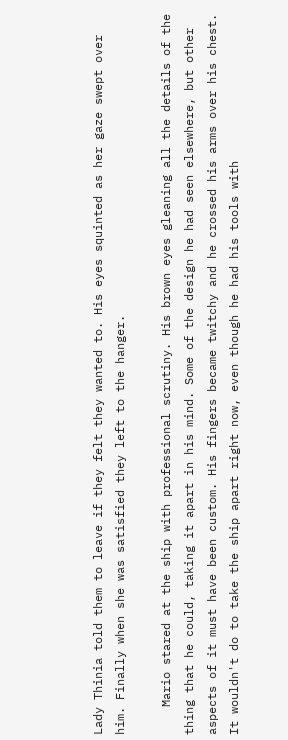Lady Thinia told them to leave if they felt they wanted to. His eyes squinted as her gaze swept over him. Finally when she was satisfied they left to the hanger.

    Mario stared at the ship with professional scrutiny. His brown eyes gleaning all the details of the thing that he could, taking it apart in his mind. Some of the design he had seen elsewhere, but other aspects of it must have been custom. His fingers became twitchy and he crossed his arms over his chest. It wouldn't do to take the ship apart right now, even though he had his tools with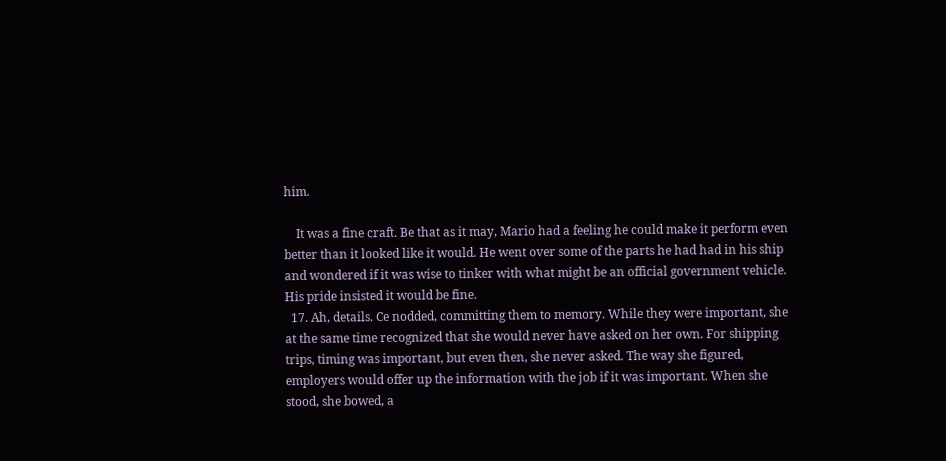him.

    It was a fine craft. Be that as it may, Mario had a feeling he could make it perform even better than it looked like it would. He went over some of the parts he had had in his ship and wondered if it was wise to tinker with what might be an official government vehicle. His pride insisted it would be fine.
  17. Ah, details. Ce nodded, committing them to memory. While they were important, she at the same time recognized that she would never have asked on her own. For shipping trips, timing was important, but even then, she never asked. The way she figured, employers would offer up the information with the job if it was important. When she stood, she bowed, a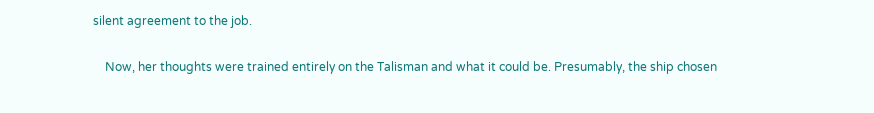silent agreement to the job.

    Now, her thoughts were trained entirely on the Talisman and what it could be. Presumably, the ship chosen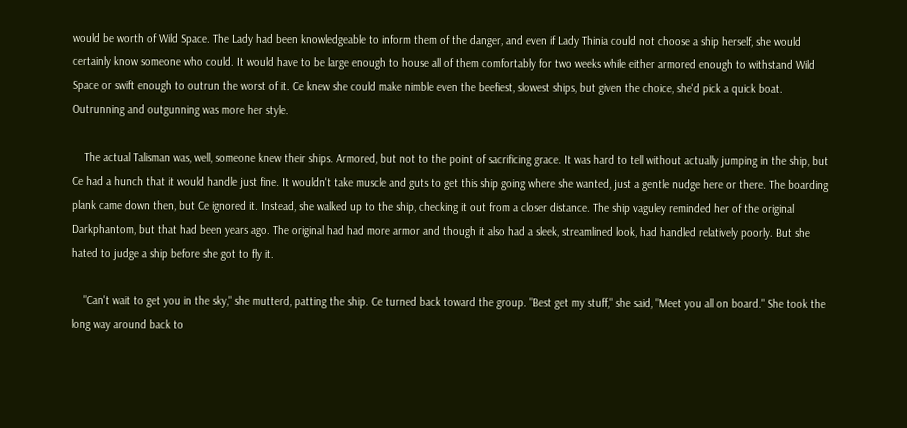would be worth of Wild Space. The Lady had been knowledgeable to inform them of the danger, and even if Lady Thinia could not choose a ship herself, she would certainly know someone who could. It would have to be large enough to house all of them comfortably for two weeks while either armored enough to withstand Wild Space or swift enough to outrun the worst of it. Ce knew she could make nimble even the beefiest, slowest ships, but given the choice, she'd pick a quick boat. Outrunning and outgunning was more her style.

    The actual Talisman was, well, someone knew their ships. Armored, but not to the point of sacrificing grace. It was hard to tell without actually jumping in the ship, but Ce had a hunch that it would handle just fine. It wouldn't take muscle and guts to get this ship going where she wanted, just a gentle nudge here or there. The boarding plank came down then, but Ce ignored it. Instead, she walked up to the ship, checking it out from a closer distance. The ship vaguley reminded her of the original Darkphantom, but that had been years ago. The original had had more armor and though it also had a sleek, streamlined look, had handled relatively poorly. But she hated to judge a ship before she got to fly it.

    "Can't wait to get you in the sky," she mutterd, patting the ship. Ce turned back toward the group. "Best get my stuff," she said, "Meet you all on board." She took the long way around back to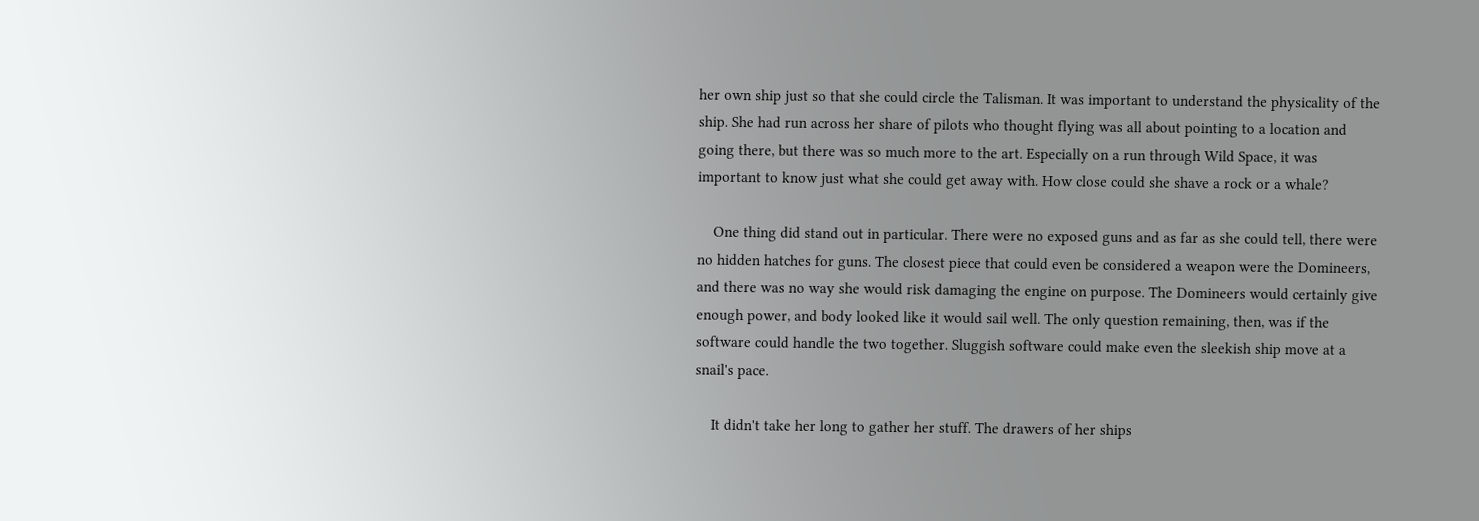her own ship just so that she could circle the Talisman. It was important to understand the physicality of the ship. She had run across her share of pilots who thought flying was all about pointing to a location and going there, but there was so much more to the art. Especially on a run through Wild Space, it was important to know just what she could get away with. How close could she shave a rock or a whale?

    One thing did stand out in particular. There were no exposed guns and as far as she could tell, there were no hidden hatches for guns. The closest piece that could even be considered a weapon were the Domineers, and there was no way she would risk damaging the engine on purpose. The Domineers would certainly give enough power, and body looked like it would sail well. The only question remaining, then, was if the software could handle the two together. Sluggish software could make even the sleekish ship move at a snail's pace.

    It didn't take her long to gather her stuff. The drawers of her ships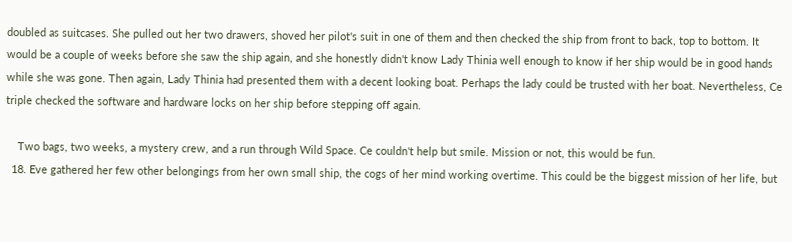doubled as suitcases. She pulled out her two drawers, shoved her pilot's suit in one of them and then checked the ship from front to back, top to bottom. It would be a couple of weeks before she saw the ship again, and she honestly didn't know Lady Thinia well enough to know if her ship would be in good hands while she was gone. Then again, Lady Thinia had presented them with a decent looking boat. Perhaps the lady could be trusted with her boat. Nevertheless, Ce triple checked the software and hardware locks on her ship before stepping off again.

    Two bags, two weeks, a mystery crew, and a run through Wild Space. Ce couldn't help but smile. Mission or not, this would be fun.
  18. Eve gathered her few other belongings from her own small ship, the cogs of her mind working overtime. This could be the biggest mission of her life, but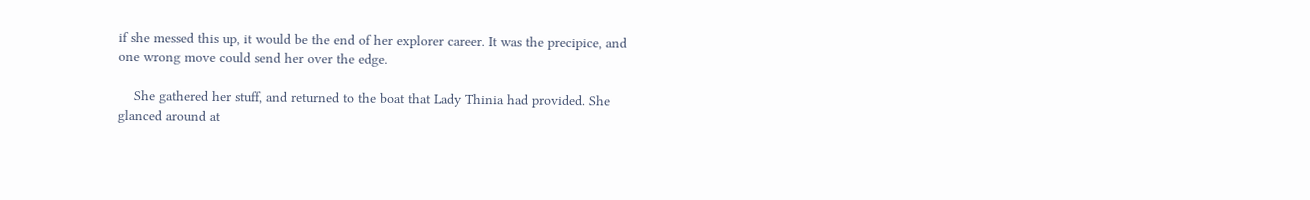if she messed this up, it would be the end of her explorer career. It was the precipice, and one wrong move could send her over the edge.

    She gathered her stuff, and returned to the boat that Lady Thinia had provided. She glanced around at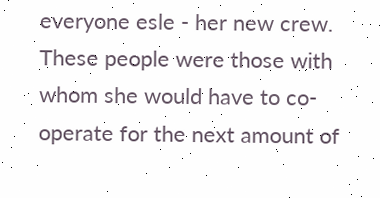everyone esle - her new crew. These people were those with whom she would have to co-operate for the next amount of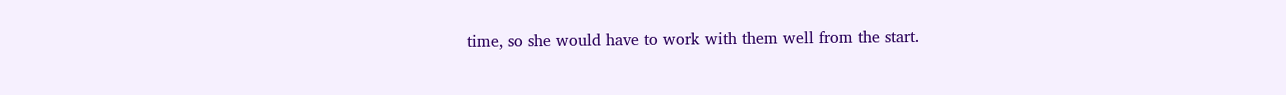time, so she would have to work with them well from the start.